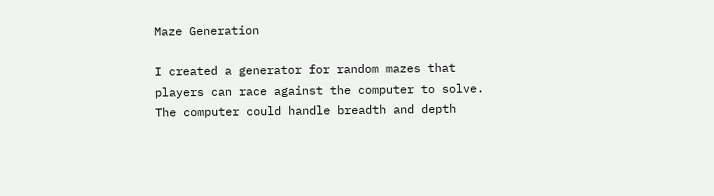Maze Generation

I created a generator for random mazes that players can race against the computer to solve. The computer could handle breadth and depth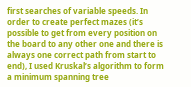first searches of variable speeds. In order to create perfect mazes (it’s possible to get from every position on the board to any other one and there is always one correct path from start to end), I used Kruskal’s algorithm to form a minimum spanning tree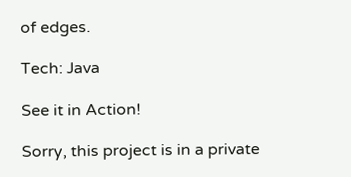of edges.

Tech: Java

See it in Action!

Sorry, this project is in a private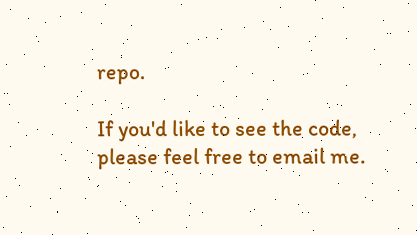repo.

If you'd like to see the code, please feel free to email me.